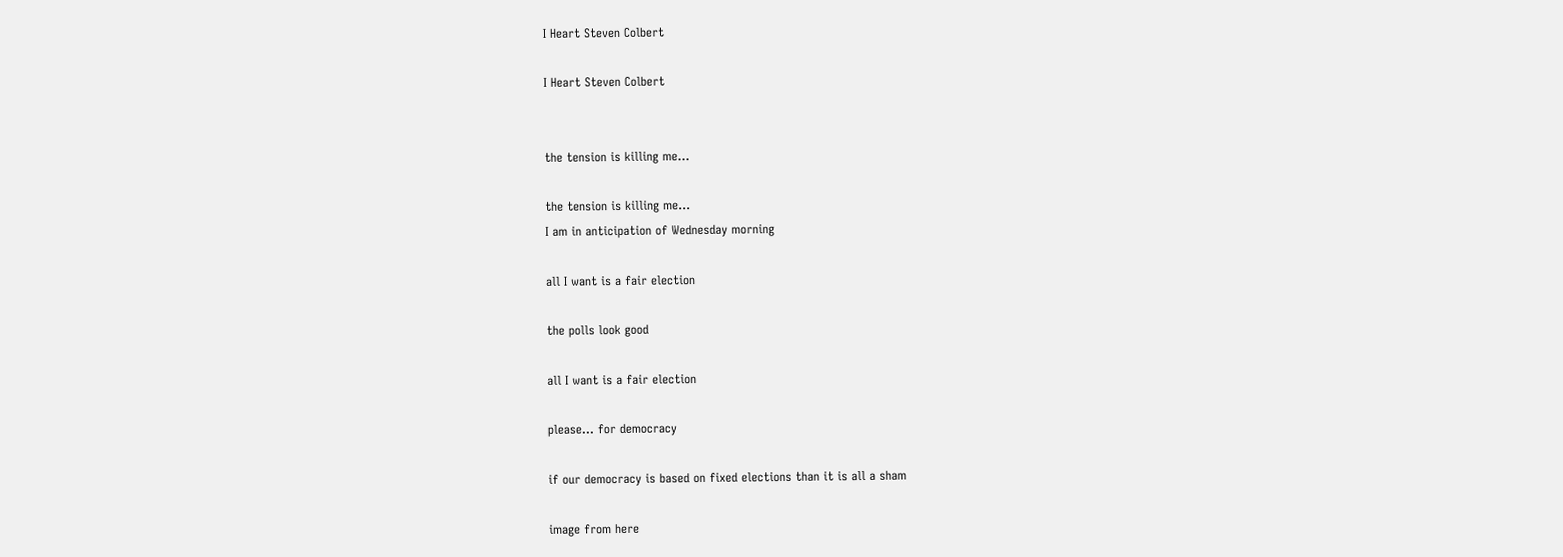I Heart Steven Colbert

I Heart Steven Colbert


the tension is killing me...

the tension is killing me...
I am in anticipation of Wednesday morning

all I want is a fair election

the polls look good

all I want is a fair election

please... for democracy

if our democracy is based on fixed elections than it is all a sham

image from here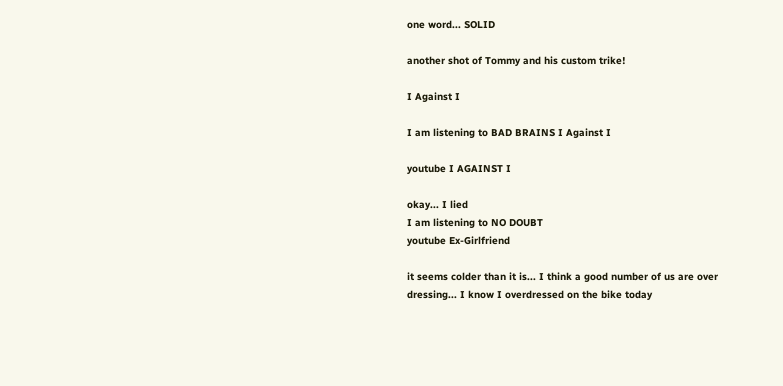one word... SOLID

another shot of Tommy and his custom trike!

I Against I

I am listening to BAD BRAINS I Against I

youtube I AGAINST I

okay... I lied
I am listening to NO DOUBT
youtube Ex-Girlfriend

it seems colder than it is... I think a good number of us are over dressing... I know I overdressed on the bike today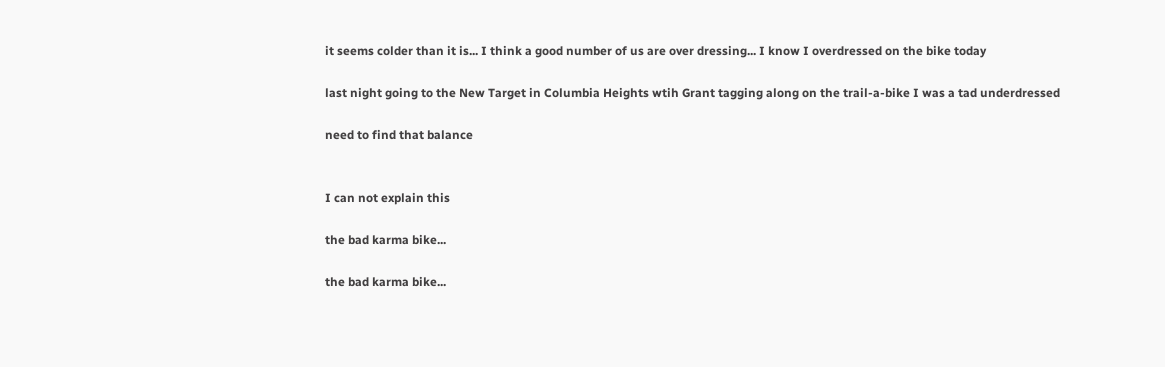it seems colder than it is... I think a good number of us are over dressing... I know I overdressed on the bike today

last night going to the New Target in Columbia Heights wtih Grant tagging along on the trail-a-bike I was a tad underdressed

need to find that balance


I can not explain this

the bad karma bike...

the bad karma bike...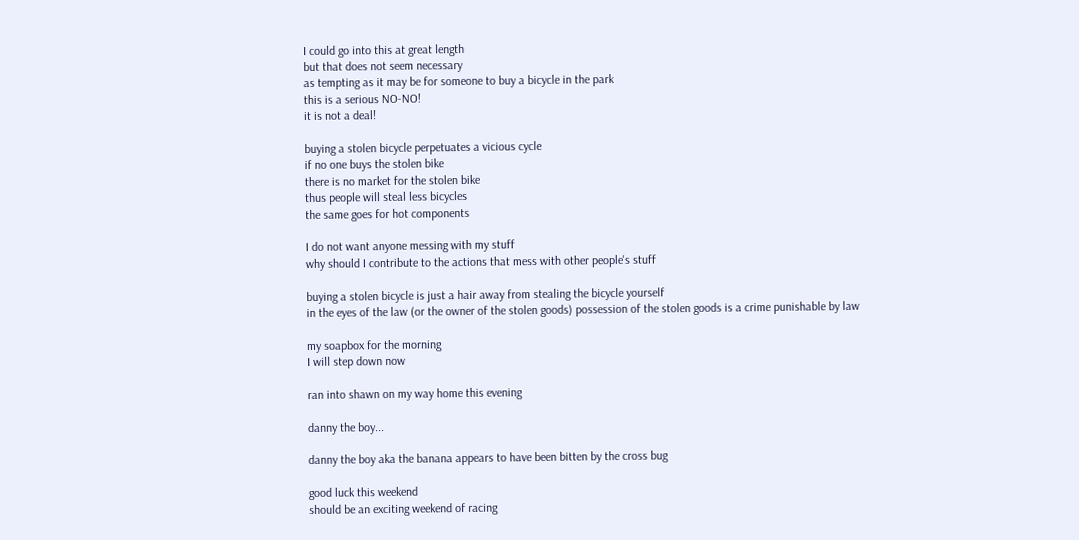I could go into this at great length
but that does not seem necessary
as tempting as it may be for someone to buy a bicycle in the park
this is a serious NO-NO!
it is not a deal!

buying a stolen bicycle perpetuates a vicious cycle
if no one buys the stolen bike
there is no market for the stolen bike
thus people will steal less bicycles
the same goes for hot components

I do not want anyone messing with my stuff
why should I contribute to the actions that mess with other people's stuff

buying a stolen bicycle is just a hair away from stealing the bicycle yourself
in the eyes of the law (or the owner of the stolen goods) possession of the stolen goods is a crime punishable by law

my soapbox for the morning
I will step down now

ran into shawn on my way home this evening

danny the boy...

danny the boy aka the banana appears to have been bitten by the cross bug

good luck this weekend
should be an exciting weekend of racing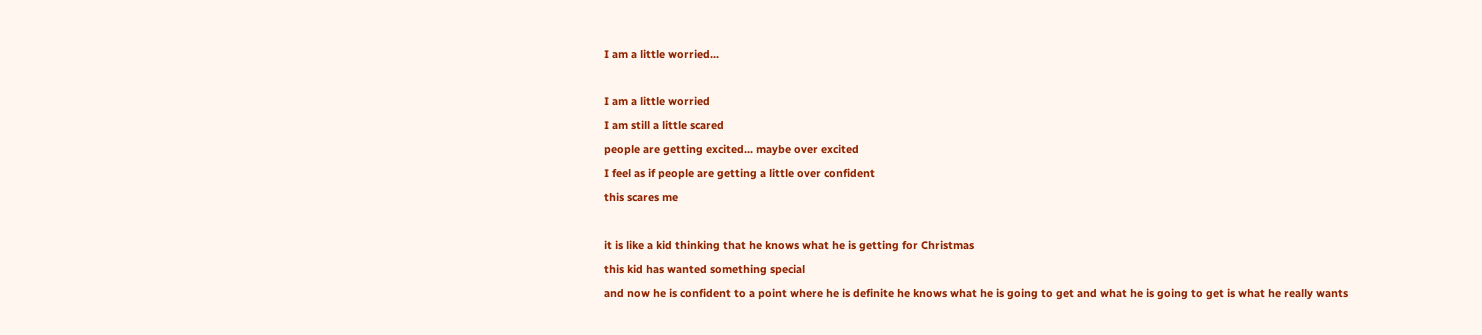I am a little worried...

I am a little worried
I am still a little scared
people are getting excited... maybe over excited
I feel as if people are getting a little over confident
this scares me

it is like a kid thinking that he knows what he is getting for Christmas
this kid has wanted something special
and now he is confident to a point where he is definite he knows what he is going to get and what he is going to get is what he really wants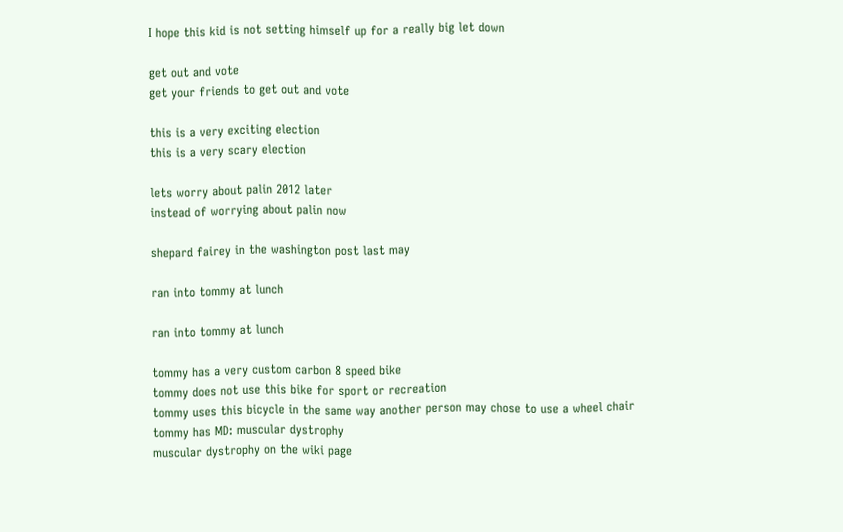I hope this kid is not setting himself up for a really big let down

get out and vote
get your friends to get out and vote

this is a very exciting election
this is a very scary election

lets worry about palin 2012 later
instead of worrying about palin now

shepard fairey in the washington post last may

ran into tommy at lunch

ran into tommy at lunch

tommy has a very custom carbon 8 speed bike
tommy does not use this bike for sport or recreation
tommy uses this bicycle in the same way another person may chose to use a wheel chair
tommy has MD: muscular dystrophy
muscular dystrophy on the wiki page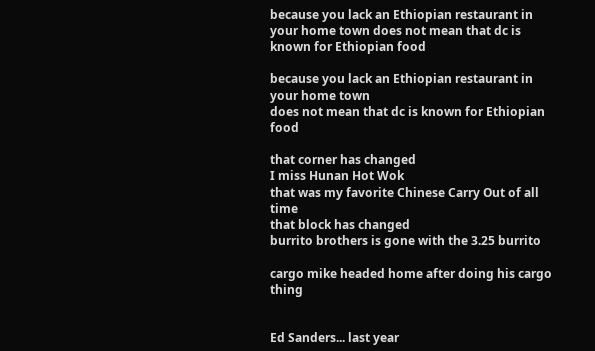because you lack an Ethiopian restaurant in your home town does not mean that dc is known for Ethiopian food

because you lack an Ethiopian restaurant in your home town
does not mean that dc is known for Ethiopian food

that corner has changed
I miss Hunan Hot Wok
that was my favorite Chinese Carry Out of all time
that block has changed
burrito brothers is gone with the 3.25 burrito

cargo mike headed home after doing his cargo thing


Ed Sanders... last year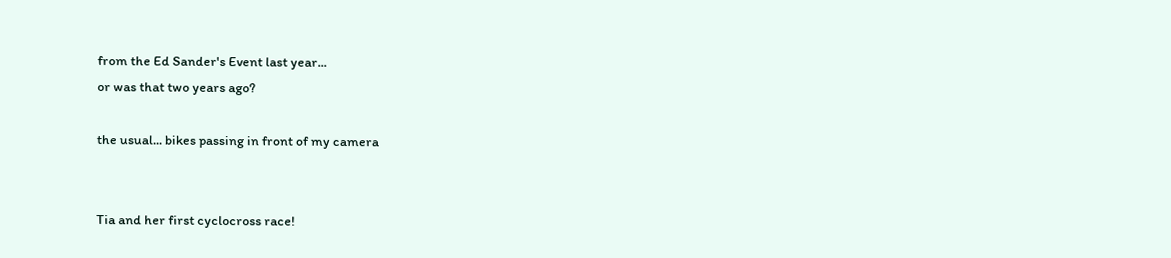from the Ed Sander's Event last year...
or was that two years ago?

the usual... bikes passing in front of my camera


Tia and her first cyclocross race!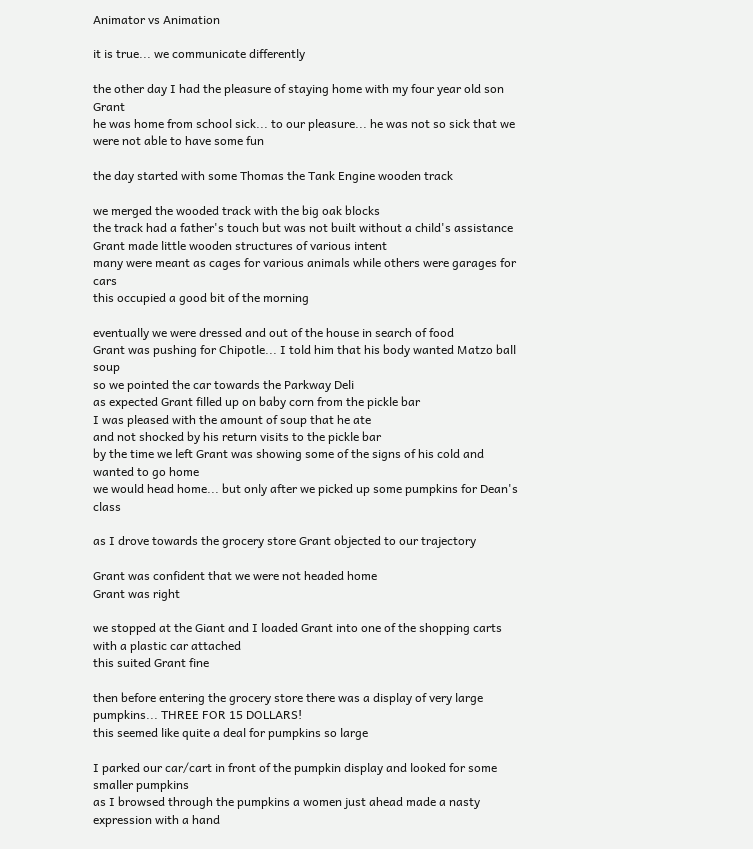Animator vs Animation

it is true... we communicate differently

the other day I had the pleasure of staying home with my four year old son Grant
he was home from school sick... to our pleasure... he was not so sick that we were not able to have some fun

the day started with some Thomas the Tank Engine wooden track

we merged the wooded track with the big oak blocks
the track had a father's touch but was not built without a child's assistance
Grant made little wooden structures of various intent
many were meant as cages for various animals while others were garages for cars
this occupied a good bit of the morning

eventually we were dressed and out of the house in search of food
Grant was pushing for Chipotle... I told him that his body wanted Matzo ball soup
so we pointed the car towards the Parkway Deli
as expected Grant filled up on baby corn from the pickle bar
I was pleased with the amount of soup that he ate
and not shocked by his return visits to the pickle bar
by the time we left Grant was showing some of the signs of his cold and wanted to go home
we would head home... but only after we picked up some pumpkins for Dean's class

as I drove towards the grocery store Grant objected to our trajectory

Grant was confident that we were not headed home
Grant was right

we stopped at the Giant and I loaded Grant into one of the shopping carts with a plastic car attached
this suited Grant fine

then before entering the grocery store there was a display of very large pumpkins... THREE FOR 15 DOLLARS!
this seemed like quite a deal for pumpkins so large

I parked our car/cart in front of the pumpkin display and looked for some smaller pumpkins
as I browsed through the pumpkins a women just ahead made a nasty expression with a hand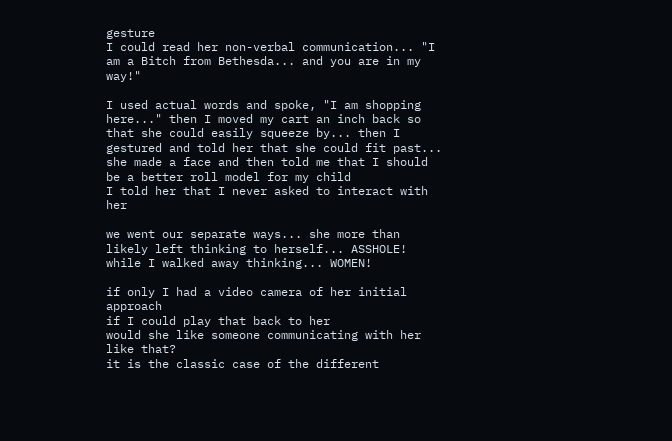gesture
I could read her non-verbal communication... "I am a Bitch from Bethesda... and you are in my way!"

I used actual words and spoke, "I am shopping here..." then I moved my cart an inch back so that she could easily squeeze by... then I gestured and told her that she could fit past...
she made a face and then told me that I should be a better roll model for my child
I told her that I never asked to interact with her

we went our separate ways... she more than likely left thinking to herself... ASSHOLE!
while I walked away thinking... WOMEN!

if only I had a video camera of her initial approach
if I could play that back to her
would she like someone communicating with her like that?
it is the classic case of the different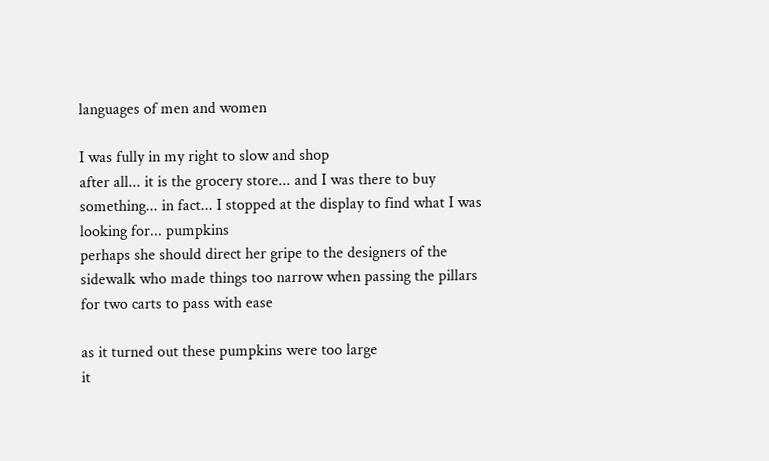languages of men and women

I was fully in my right to slow and shop
after all... it is the grocery store... and I was there to buy something... in fact... I stopped at the display to find what I was looking for... pumpkins
perhaps she should direct her gripe to the designers of the sidewalk who made things too narrow when passing the pillars for two carts to pass with ease

as it turned out these pumpkins were too large
it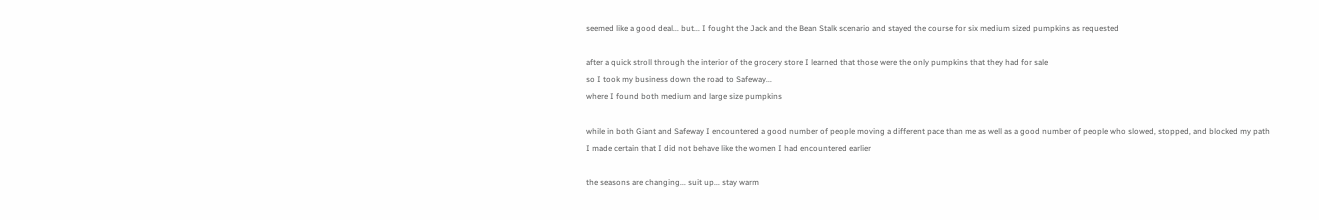seemed like a good deal... but... I fought the Jack and the Bean Stalk scenario and stayed the course for six medium sized pumpkins as requested

after a quick stroll through the interior of the grocery store I learned that those were the only pumpkins that they had for sale
so I took my business down the road to Safeway...
where I found both medium and large size pumpkins

while in both Giant and Safeway I encountered a good number of people moving a different pace than me as well as a good number of people who slowed, stopped, and blocked my path
I made certain that I did not behave like the women I had encountered earlier

the seasons are changing... suit up... stay warm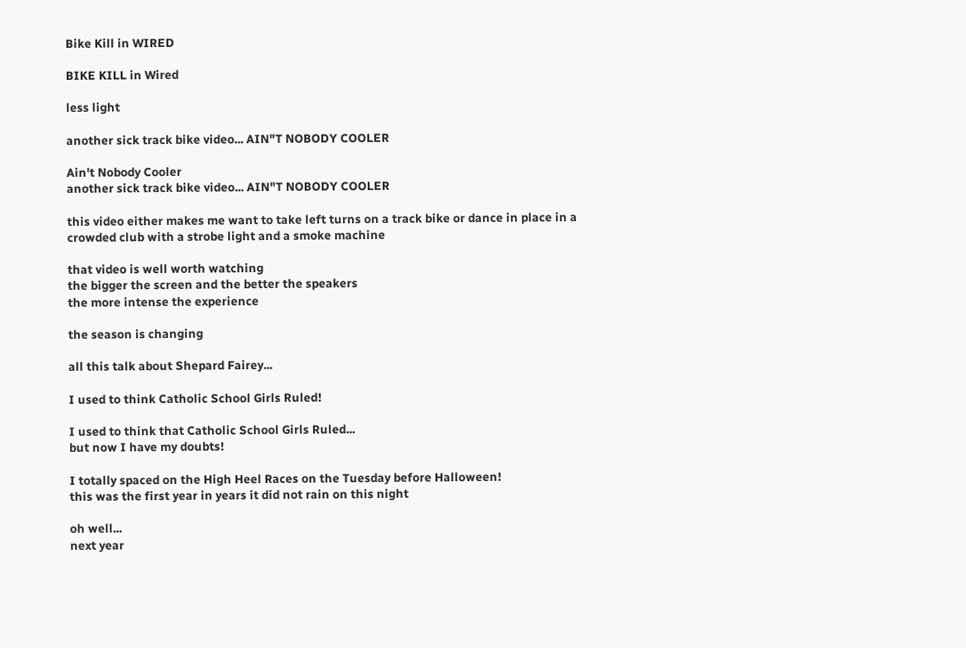Bike Kill in WIRED

BIKE KILL in Wired

less light

another sick track bike video... AIN"T NOBODY COOLER

Ain't Nobody Cooler
another sick track bike video... AIN"T NOBODY COOLER

this video either makes me want to take left turns on a track bike or dance in place in a crowded club with a strobe light and a smoke machine

that video is well worth watching
the bigger the screen and the better the speakers
the more intense the experience

the season is changing

all this talk about Shepard Fairey...

I used to think Catholic School Girls Ruled!

I used to think that Catholic School Girls Ruled...
but now I have my doubts!

I totally spaced on the High Heel Races on the Tuesday before Halloween!
this was the first year in years it did not rain on this night

oh well...
next year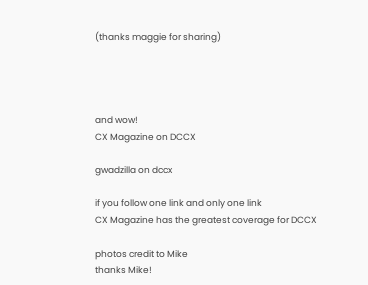(thanks maggie for sharing)




and wow!
CX Magazine on DCCX

gwadzilla on dccx

if you follow one link and only one link
CX Magazine has the greatest coverage for DCCX

photos credit to Mike
thanks Mike!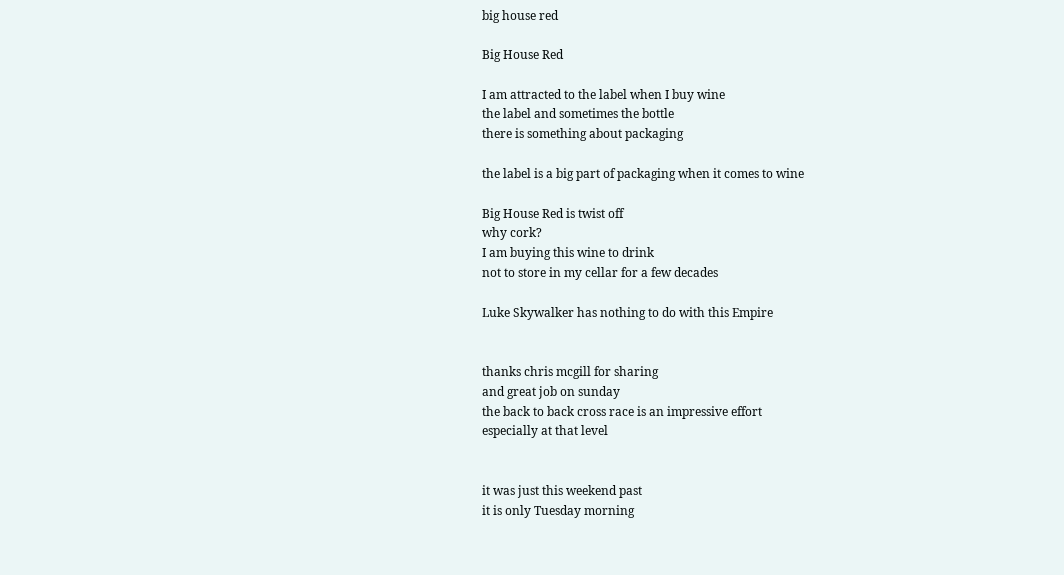big house red

Big House Red

I am attracted to the label when I buy wine
the label and sometimes the bottle
there is something about packaging

the label is a big part of packaging when it comes to wine

Big House Red is twist off
why cork?
I am buying this wine to drink
not to store in my cellar for a few decades

Luke Skywalker has nothing to do with this Empire


thanks chris mcgill for sharing
and great job on sunday
the back to back cross race is an impressive effort
especially at that level


it was just this weekend past
it is only Tuesday morning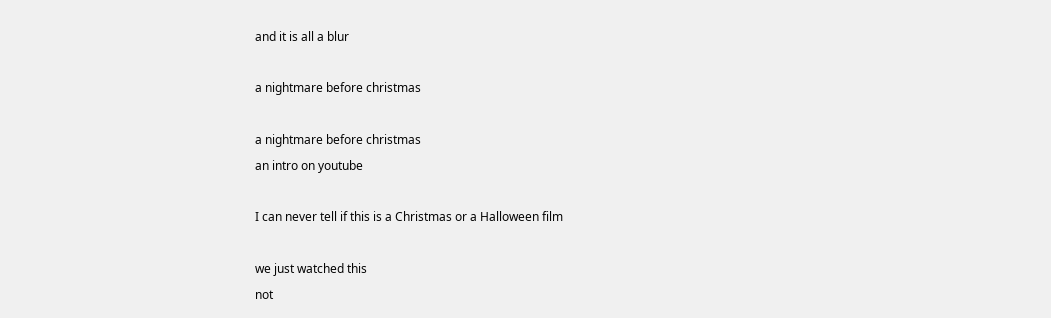and it is all a blur

a nightmare before christmas

a nightmare before christmas
an intro on youtube

I can never tell if this is a Christmas or a Halloween film

we just watched this
not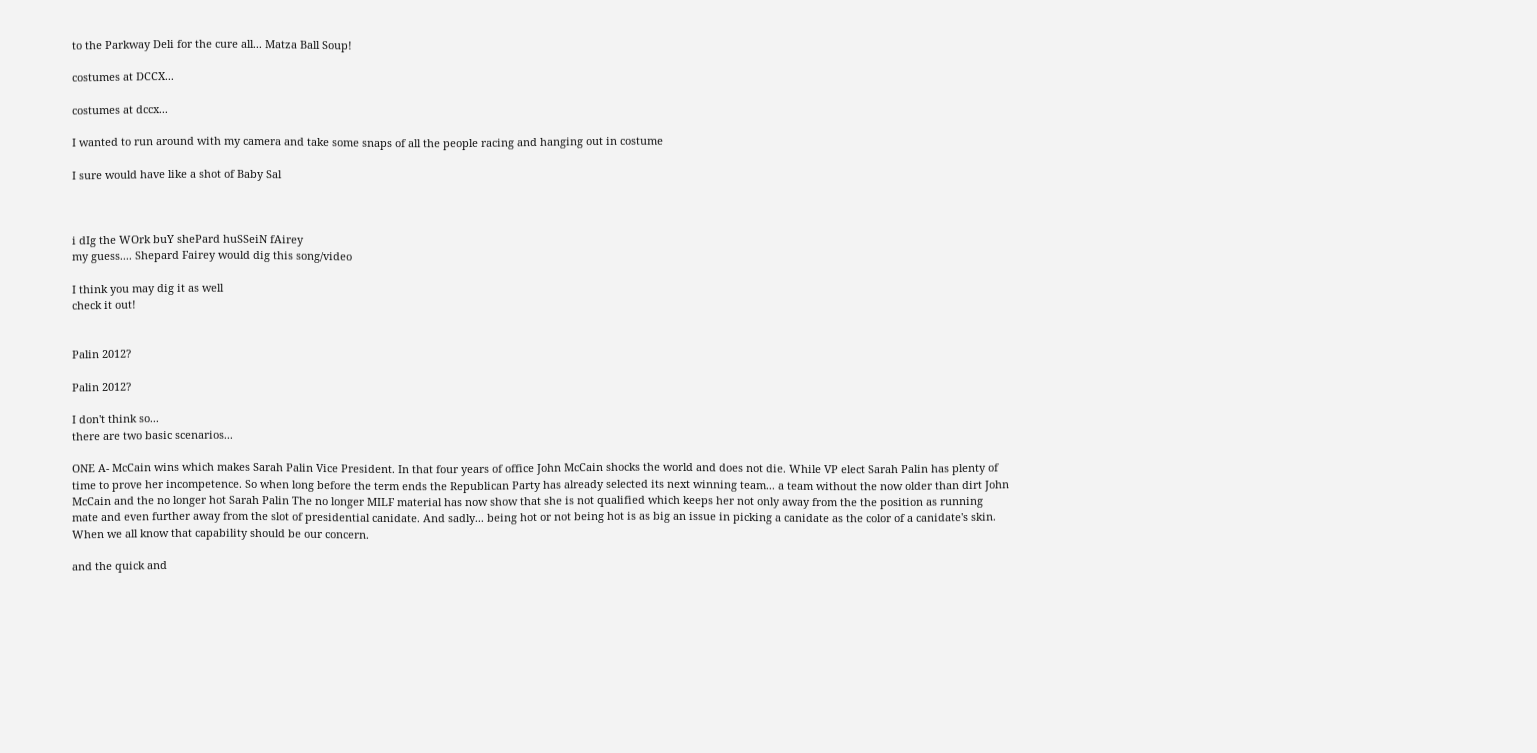to the Parkway Deli for the cure all... Matza Ball Soup!

costumes at DCCX...

costumes at dccx...

I wanted to run around with my camera and take some snaps of all the people racing and hanging out in costume

I sure would have like a shot of Baby Sal



i dIg the WOrk buY shePard huSSeiN fAirey
my guess.... Shepard Fairey would dig this song/video

I think you may dig it as well
check it out!


Palin 2012?

Palin 2012?

I don't think so...
there are two basic scenarios...

ONE A- McCain wins which makes Sarah Palin Vice President. In that four years of office John McCain shocks the world and does not die. While VP elect Sarah Palin has plenty of time to prove her incompetence. So when long before the term ends the Republican Party has already selected its next winning team... a team without the now older than dirt John McCain and the no longer hot Sarah Palin The no longer MILF material has now show that she is not qualified which keeps her not only away from the the position as running mate and even further away from the slot of presidential canidate. And sadly... being hot or not being hot is as big an issue in picking a canidate as the color of a canidate's skin. When we all know that capability should be our concern.

and the quick and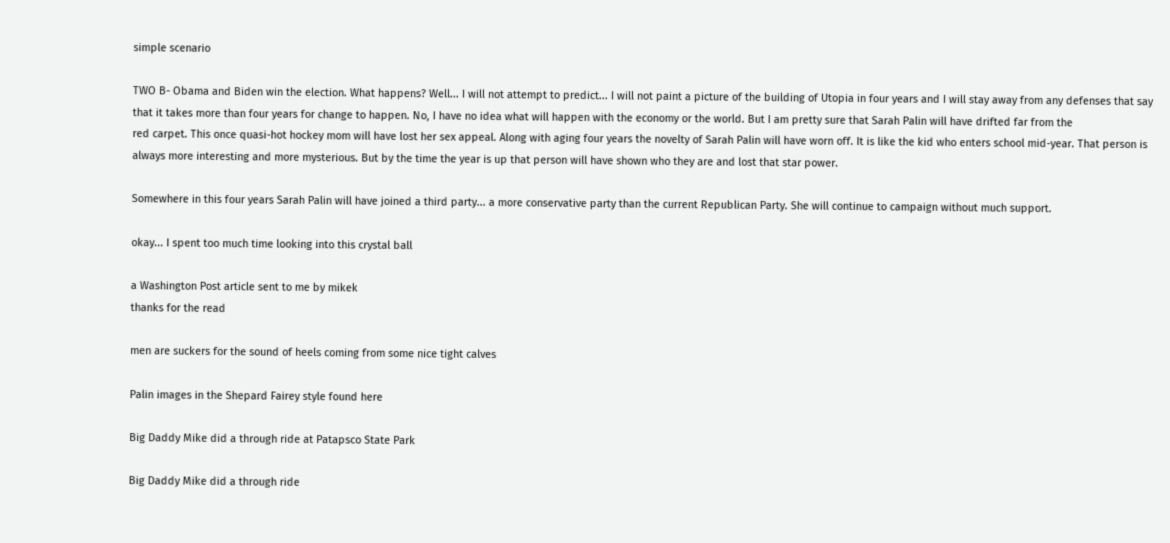simple scenario

TWO B- Obama and Biden win the election. What happens? Well... I will not attempt to predict... I will not paint a picture of the building of Utopia in four years and I will stay away from any defenses that say that it takes more than four years for change to happen. No, I have no idea what will happen with the economy or the world. But I am pretty sure that Sarah Palin will have drifted far from the
red carpet. This once quasi-hot hockey mom will have lost her sex appeal. Along with aging four years the novelty of Sarah Palin will have worn off. It is like the kid who enters school mid-year. That person is always more interesting and more mysterious. But by the time the year is up that person will have shown who they are and lost that star power.

Somewhere in this four years Sarah Palin will have joined a third party... a more conservative party than the current Republican Party. She will continue to campaign without much support.

okay... I spent too much time looking into this crystal ball

a Washington Post article sent to me by mikek
thanks for the read

men are suckers for the sound of heels coming from some nice tight calves

Palin images in the Shepard Fairey style found here

Big Daddy Mike did a through ride at Patapsco State Park

Big Daddy Mike did a through ride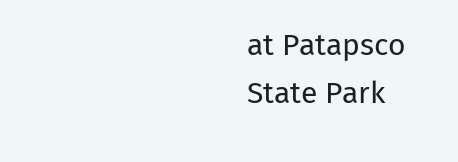at Patapsco State Park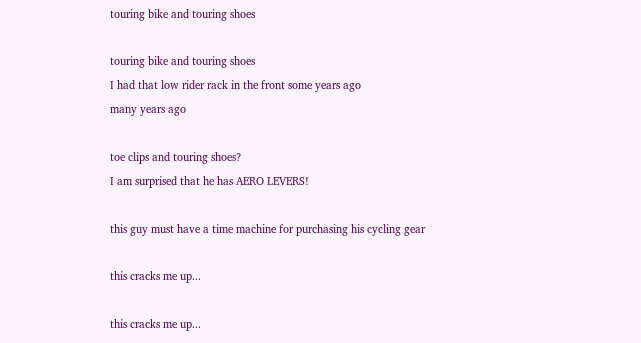touring bike and touring shoes

touring bike and touring shoes
I had that low rider rack in the front some years ago
many years ago

toe clips and touring shoes?
I am surprised that he has AERO LEVERS!

this guy must have a time machine for purchasing his cycling gear

this cracks me up...

this cracks me up...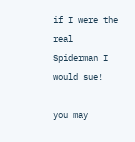if I were the real Spiderman I would sue!

you may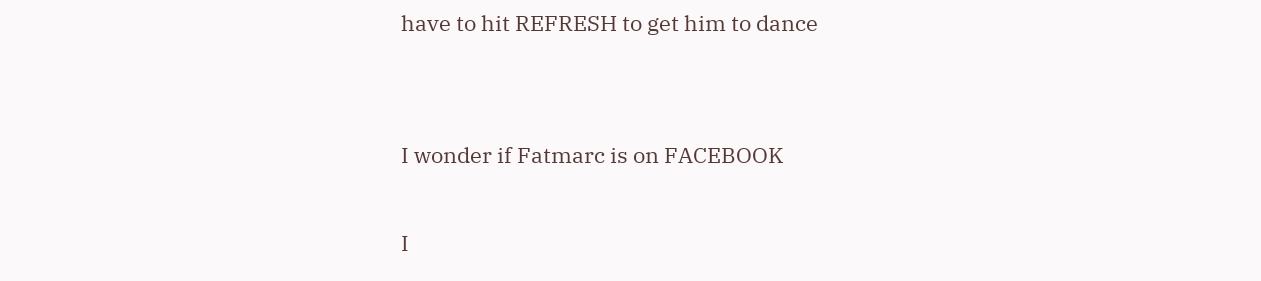have to hit REFRESH to get him to dance


I wonder if Fatmarc is on FACEBOOK

I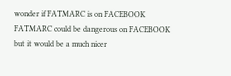wonder if FATMARC is on FACEBOOK
FATMARC could be dangerous on FACEBOOK
but it would be a much nicer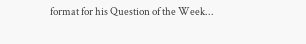format for his Question of the Week...